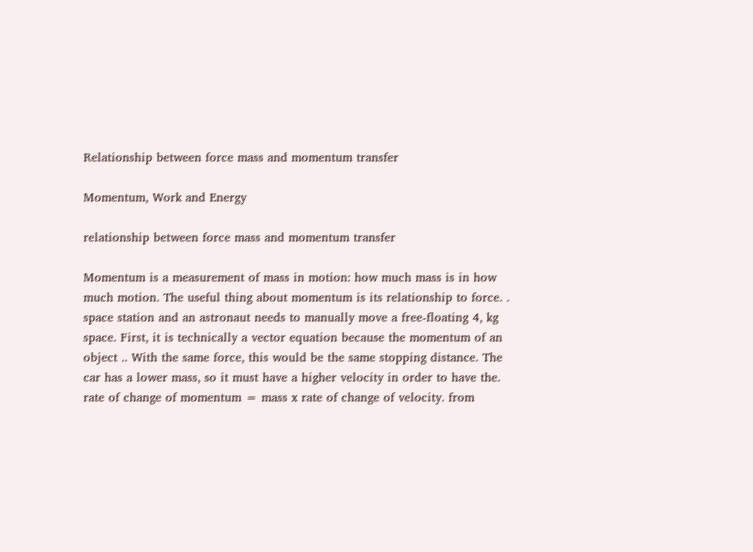Relationship between force mass and momentum transfer

Momentum, Work and Energy

relationship between force mass and momentum transfer

Momentum is a measurement of mass in motion: how much mass is in how much motion. The useful thing about momentum is its relationship to force. . space station and an astronaut needs to manually move a free-floating 4, kg space. First, it is technically a vector equation because the momentum of an object .. With the same force, this would be the same stopping distance. The car has a lower mass, so it must have a higher velocity in order to have the. rate of change of momentum = mass x rate of change of velocity. from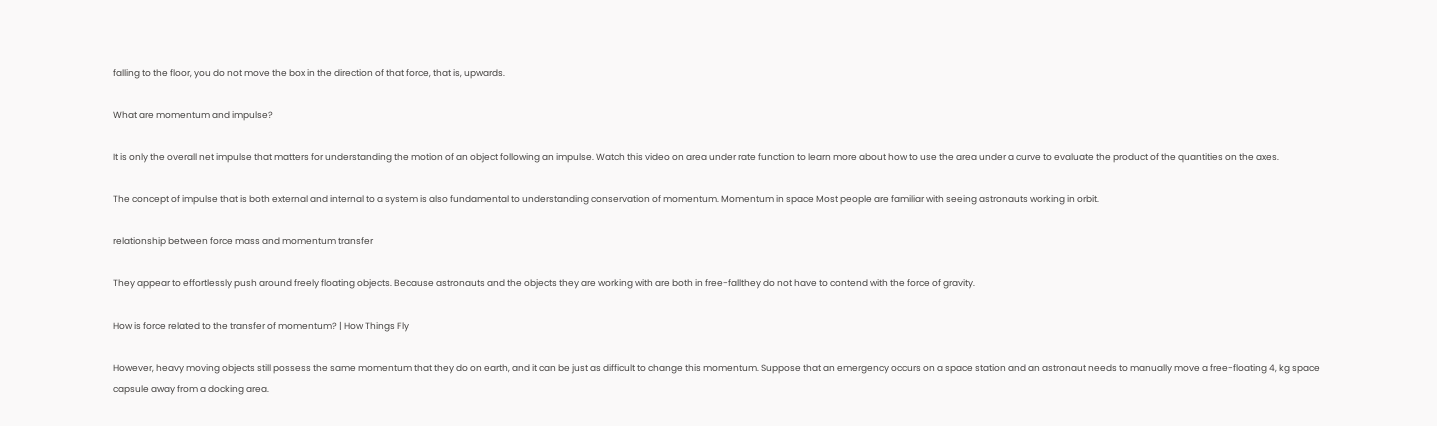falling to the floor, you do not move the box in the direction of that force, that is, upwards.

What are momentum and impulse?

It is only the overall net impulse that matters for understanding the motion of an object following an impulse. Watch this video on area under rate function to learn more about how to use the area under a curve to evaluate the product of the quantities on the axes.

The concept of impulse that is both external and internal to a system is also fundamental to understanding conservation of momentum. Momentum in space Most people are familiar with seeing astronauts working in orbit.

relationship between force mass and momentum transfer

They appear to effortlessly push around freely floating objects. Because astronauts and the objects they are working with are both in free-fallthey do not have to contend with the force of gravity.

How is force related to the transfer of momentum? | How Things Fly

However, heavy moving objects still possess the same momentum that they do on earth, and it can be just as difficult to change this momentum. Suppose that an emergency occurs on a space station and an astronaut needs to manually move a free-floating 4, kg space capsule away from a docking area.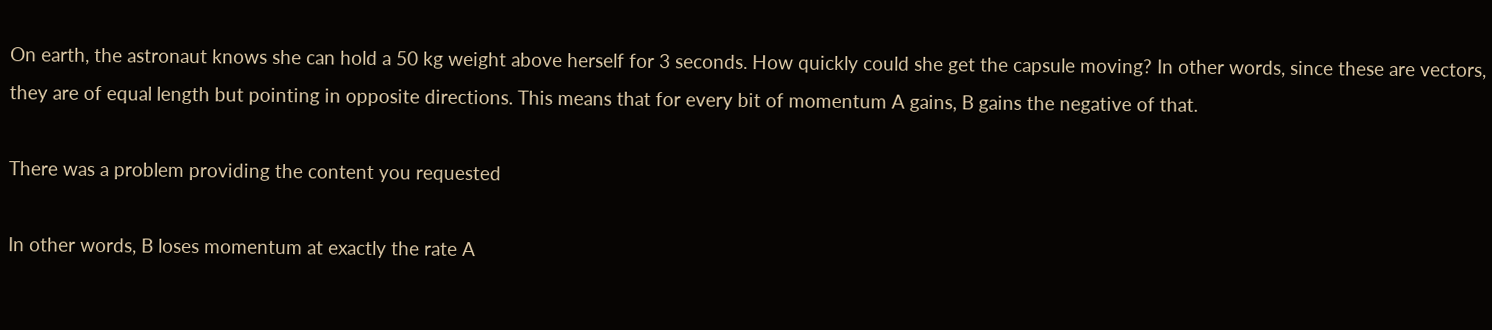On earth, the astronaut knows she can hold a 50 kg weight above herself for 3 seconds. How quickly could she get the capsule moving? In other words, since these are vectors, they are of equal length but pointing in opposite directions. This means that for every bit of momentum A gains, B gains the negative of that.

There was a problem providing the content you requested

In other words, B loses momentum at exactly the rate A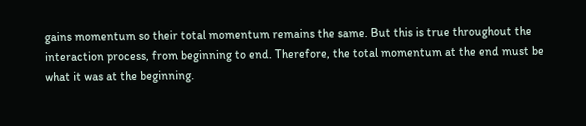gains momentum so their total momentum remains the same. But this is true throughout the interaction process, from beginning to end. Therefore, the total momentum at the end must be what it was at the beginning.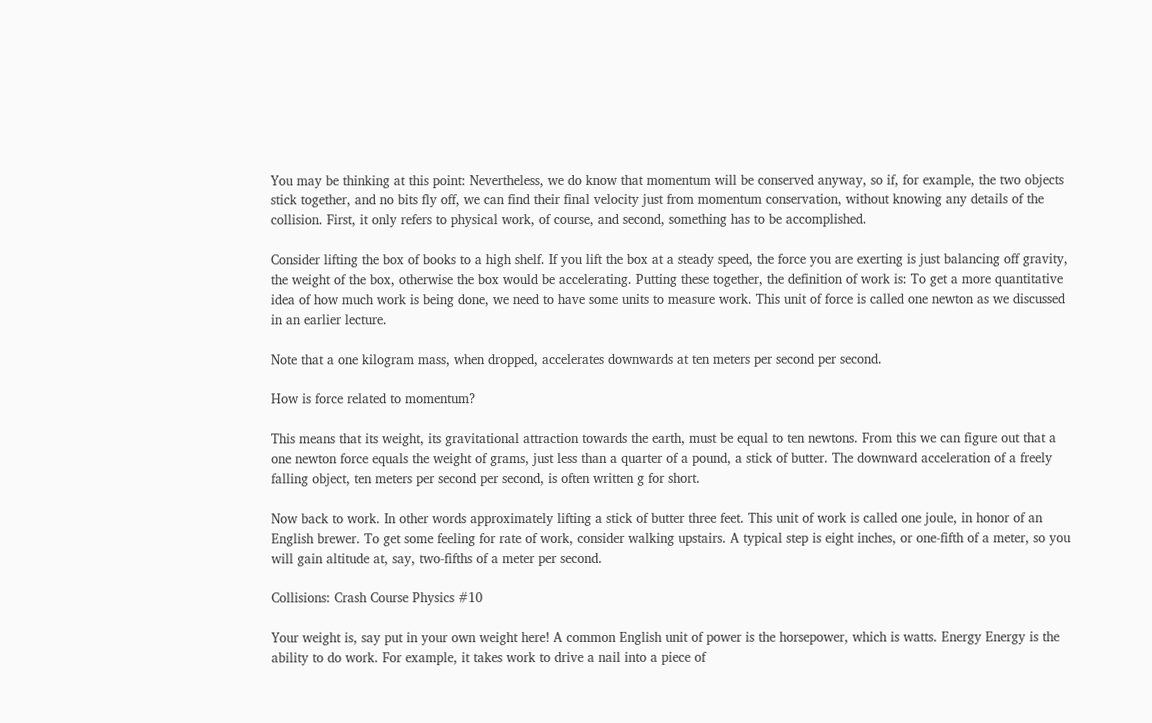You may be thinking at this point: Nevertheless, we do know that momentum will be conserved anyway, so if, for example, the two objects stick together, and no bits fly off, we can find their final velocity just from momentum conservation, without knowing any details of the collision. First, it only refers to physical work, of course, and second, something has to be accomplished.

Consider lifting the box of books to a high shelf. If you lift the box at a steady speed, the force you are exerting is just balancing off gravity, the weight of the box, otherwise the box would be accelerating. Putting these together, the definition of work is: To get a more quantitative idea of how much work is being done, we need to have some units to measure work. This unit of force is called one newton as we discussed in an earlier lecture.

Note that a one kilogram mass, when dropped, accelerates downwards at ten meters per second per second.

How is force related to momentum?

This means that its weight, its gravitational attraction towards the earth, must be equal to ten newtons. From this we can figure out that a one newton force equals the weight of grams, just less than a quarter of a pound, a stick of butter. The downward acceleration of a freely falling object, ten meters per second per second, is often written g for short.

Now back to work. In other words approximately lifting a stick of butter three feet. This unit of work is called one joule, in honor of an English brewer. To get some feeling for rate of work, consider walking upstairs. A typical step is eight inches, or one-fifth of a meter, so you will gain altitude at, say, two-fifths of a meter per second.

Collisions: Crash Course Physics #10

Your weight is, say put in your own weight here! A common English unit of power is the horsepower, which is watts. Energy Energy is the ability to do work. For example, it takes work to drive a nail into a piece of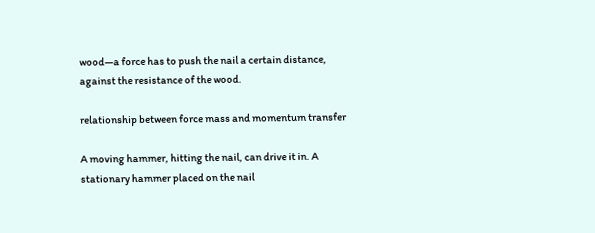wood—a force has to push the nail a certain distance, against the resistance of the wood.

relationship between force mass and momentum transfer

A moving hammer, hitting the nail, can drive it in. A stationary hammer placed on the nail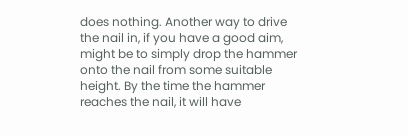does nothing. Another way to drive the nail in, if you have a good aim, might be to simply drop the hammer onto the nail from some suitable height. By the time the hammer reaches the nail, it will have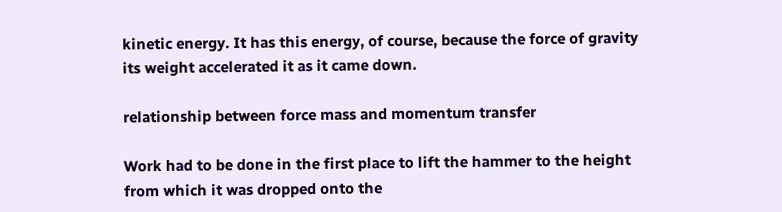kinetic energy. It has this energy, of course, because the force of gravity its weight accelerated it as it came down.

relationship between force mass and momentum transfer

Work had to be done in the first place to lift the hammer to the height from which it was dropped onto the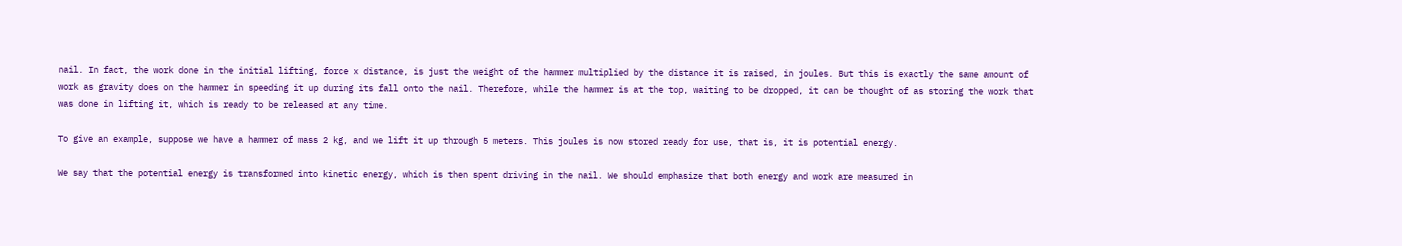nail. In fact, the work done in the initial lifting, force x distance, is just the weight of the hammer multiplied by the distance it is raised, in joules. But this is exactly the same amount of work as gravity does on the hammer in speeding it up during its fall onto the nail. Therefore, while the hammer is at the top, waiting to be dropped, it can be thought of as storing the work that was done in lifting it, which is ready to be released at any time.

To give an example, suppose we have a hammer of mass 2 kg, and we lift it up through 5 meters. This joules is now stored ready for use, that is, it is potential energy.

We say that the potential energy is transformed into kinetic energy, which is then spent driving in the nail. We should emphasize that both energy and work are measured in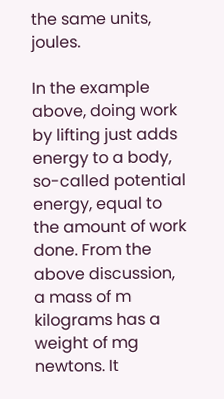the same units, joules.

In the example above, doing work by lifting just adds energy to a body, so-called potential energy, equal to the amount of work done. From the above discussion, a mass of m kilograms has a weight of mg newtons. It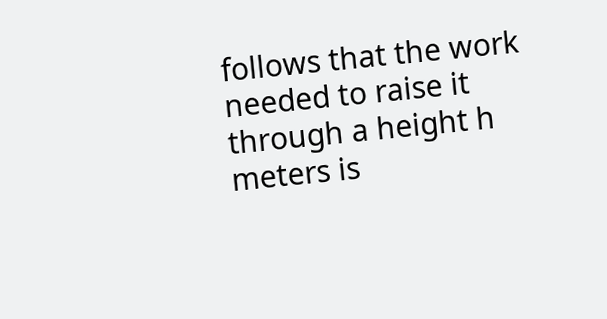follows that the work needed to raise it through a height h meters is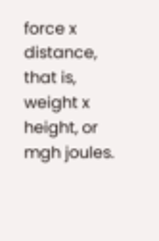force x distance, that is, weight x height, or mgh joules.